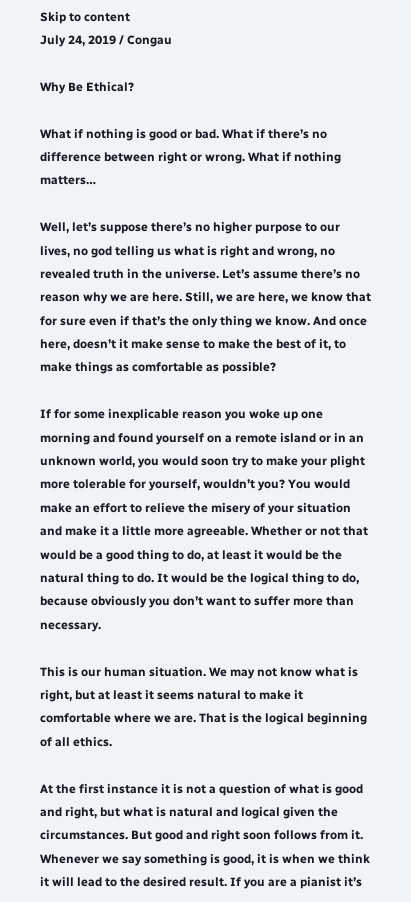Skip to content
July 24, 2019 / Congau

Why Be Ethical?

What if nothing is good or bad. What if there’s no difference between right or wrong. What if nothing matters…

Well, let’s suppose there’s no higher purpose to our lives, no god telling us what is right and wrong, no revealed truth in the universe. Let’s assume there’s no reason why we are here. Still, we are here, we know that for sure even if that’s the only thing we know. And once here, doesn’t it make sense to make the best of it, to make things as comfortable as possible?

If for some inexplicable reason you woke up one morning and found yourself on a remote island or in an unknown world, you would soon try to make your plight more tolerable for yourself, wouldn’t you? You would make an effort to relieve the misery of your situation and make it a little more agreeable. Whether or not that would be a good thing to do, at least it would be the natural thing to do. It would be the logical thing to do, because obviously you don’t want to suffer more than necessary.

This is our human situation. We may not know what is right, but at least it seems natural to make it comfortable where we are. That is the logical beginning of all ethics.

At the first instance it is not a question of what is good and right, but what is natural and logical given the circumstances. But good and right soon follows from it. Whenever we say something is good, it is when we think it will lead to the desired result. If you are a pianist it’s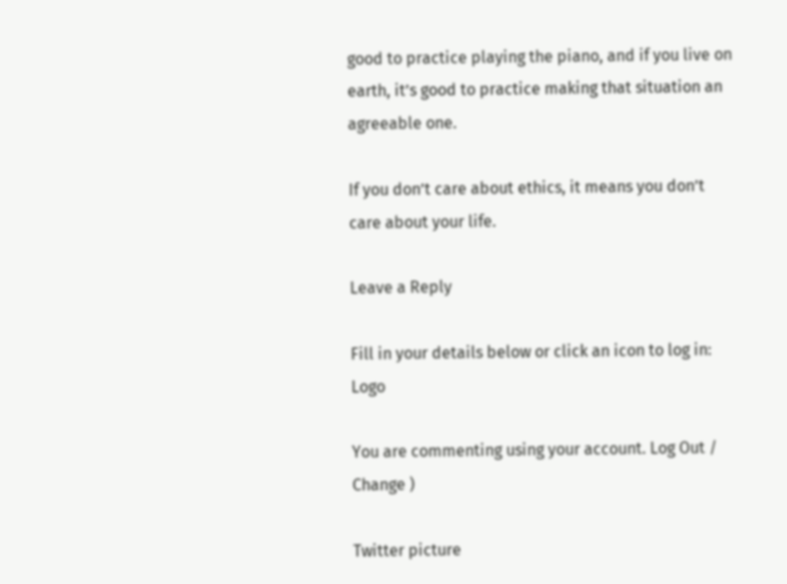good to practice playing the piano, and if you live on earth, it’s good to practice making that situation an agreeable one.

If you don’t care about ethics, it means you don’t care about your life.

Leave a Reply

Fill in your details below or click an icon to log in: Logo

You are commenting using your account. Log Out /  Change )

Twitter picture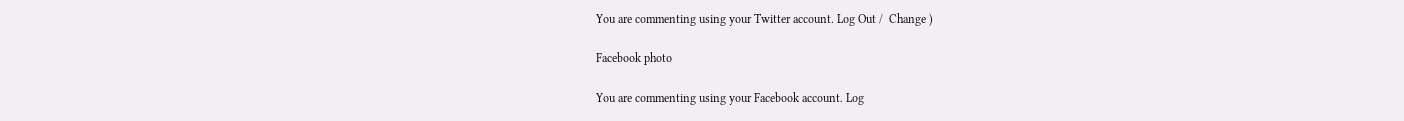You are commenting using your Twitter account. Log Out /  Change )

Facebook photo

You are commenting using your Facebook account. Log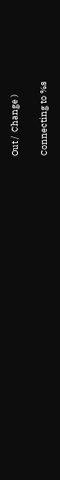Out /  Change )

Connecting to %s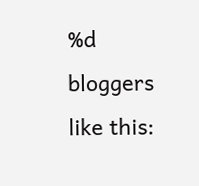%d bloggers like this: